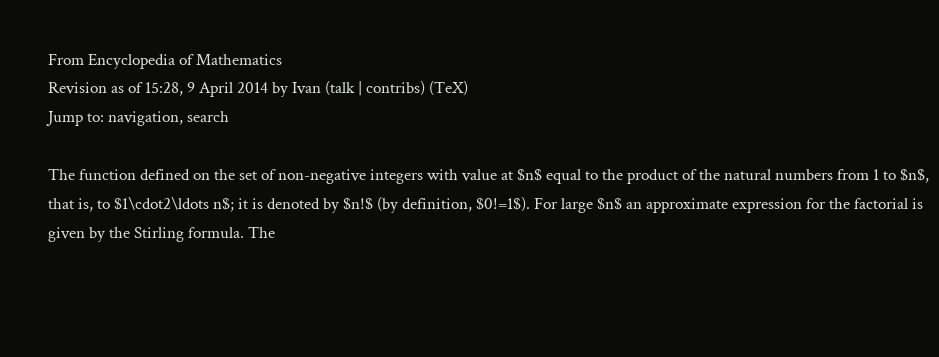From Encyclopedia of Mathematics
Revision as of 15:28, 9 April 2014 by Ivan (talk | contribs) (TeX)
Jump to: navigation, search

The function defined on the set of non-negative integers with value at $n$ equal to the product of the natural numbers from 1 to $n$, that is, to $1\cdot2\ldots n$; it is denoted by $n!$ (by definition, $0!=1$). For large $n$ an approximate expression for the factorial is given by the Stirling formula. The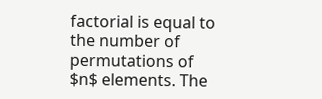factorial is equal to the number of permutations of $n$ elements. The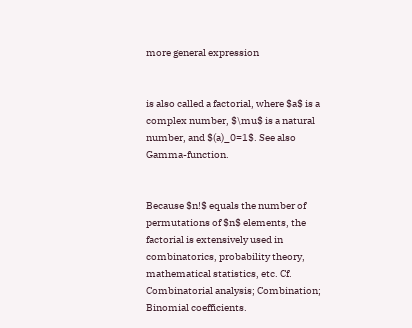more general expression


is also called a factorial, where $a$ is a complex number, $\mu$ is a natural number, and $(a)_0=1$. See also Gamma-function.


Because $n!$ equals the number of permutations of $n$ elements, the factorial is extensively used in combinatorics, probability theory, mathematical statistics, etc. Cf. Combinatorial analysis; Combination; Binomial coefficients.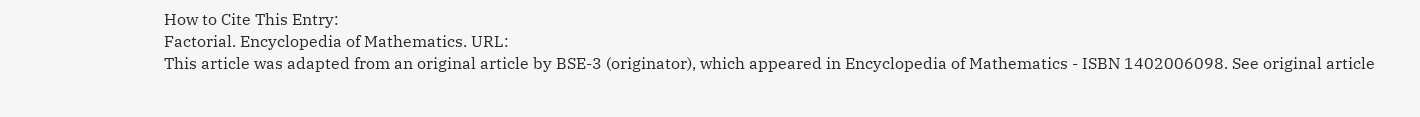How to Cite This Entry:
Factorial. Encyclopedia of Mathematics. URL:
This article was adapted from an original article by BSE-3 (originator), which appeared in Encyclopedia of Mathematics - ISBN 1402006098. See original article